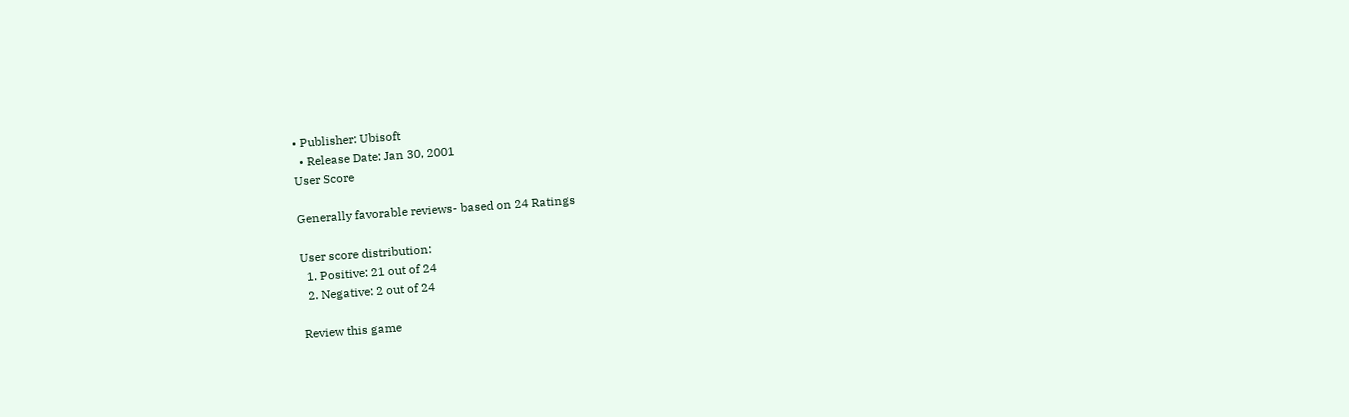• Publisher: Ubisoft
  • Release Date: Jan 30, 2001
User Score

Generally favorable reviews- based on 24 Ratings

User score distribution:
  1. Positive: 21 out of 24
  2. Negative: 2 out of 24

Review this game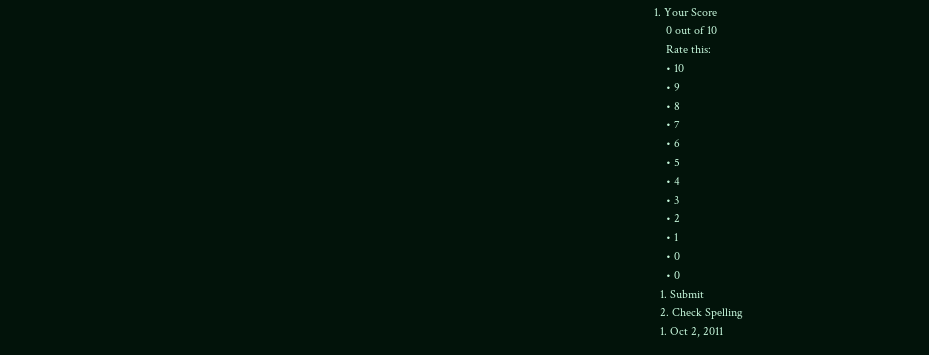1. Your Score
    0 out of 10
    Rate this:
    • 10
    • 9
    • 8
    • 7
    • 6
    • 5
    • 4
    • 3
    • 2
    • 1
    • 0
    • 0
  1. Submit
  2. Check Spelling
  1. Oct 2, 2011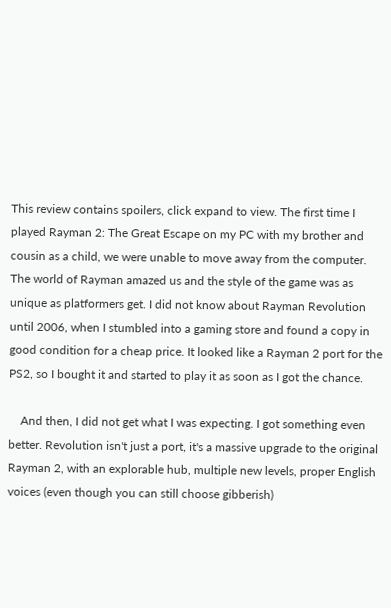This review contains spoilers, click expand to view. The first time I played Rayman 2: The Great Escape on my PC with my brother and cousin as a child, we were unable to move away from the computer. The world of Rayman amazed us and the style of the game was as unique as platformers get. I did not know about Rayman Revolution until 2006, when I stumbled into a gaming store and found a copy in good condition for a cheap price. It looked like a Rayman 2 port for the PS2, so I bought it and started to play it as soon as I got the chance.

    And then, I did not get what I was expecting. I got something even better. Revolution isn't just a port, it's a massive upgrade to the original Rayman 2, with an explorable hub, multiple new levels, proper English voices (even though you can still choose gibberish)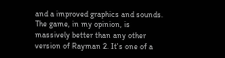and a improved graphics and sounds. The game, in my opinion, is massively better than any other version of Rayman 2. It's one of a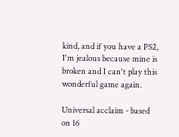kind, and if you have a PS2, I'm jealous because mine is broken and I can't play this wonderful game again.

Universal acclaim - based on 16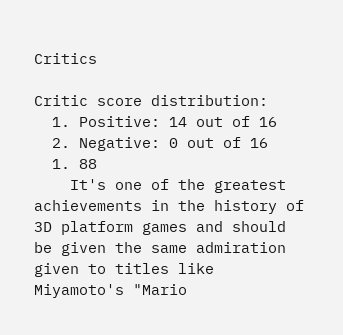Critics

Critic score distribution:
  1. Positive: 14 out of 16
  2. Negative: 0 out of 16
  1. 88
    It's one of the greatest achievements in the history of 3D platform games and should be given the same admiration given to titles like Miyamoto's "Mario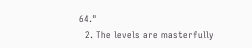64."
  2. The levels are masterfully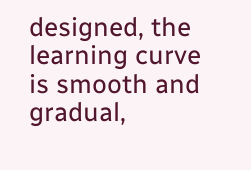designed, the learning curve is smooth and gradual,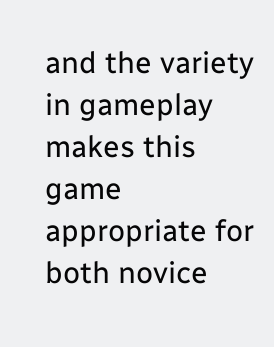and the variety in gameplay makes this game appropriate for both novice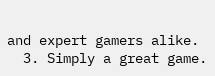and expert gamers alike.
  3. Simply a great game.